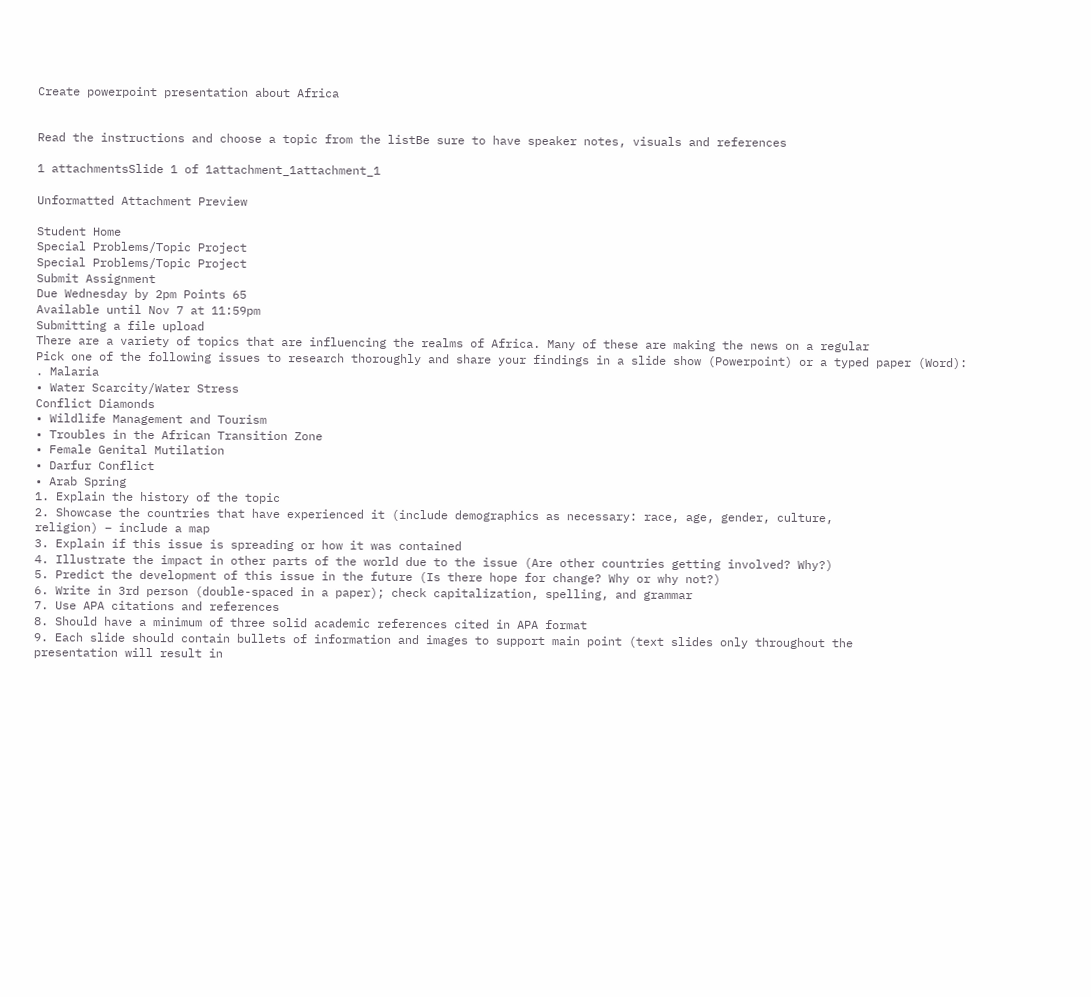Create powerpoint presentation about Africa


Read the instructions and choose a topic from the listBe sure to have speaker notes, visuals and references

1 attachmentsSlide 1 of 1attachment_1attachment_1

Unformatted Attachment Preview

Student Home
Special Problems/Topic Project
Special Problems/Topic Project
Submit Assignment
Due Wednesday by 2pm Points 65
Available until Nov 7 at 11:59pm
Submitting a file upload
There are a variety of topics that are influencing the realms of Africa. Many of these are making the news on a regular
Pick one of the following issues to research thoroughly and share your findings in a slide show (Powerpoint) or a typed paper (Word):
. Malaria
• Water Scarcity/Water Stress
Conflict Diamonds
• Wildlife Management and Tourism
• Troubles in the African Transition Zone
• Female Genital Mutilation
• Darfur Conflict
• Arab Spring
1. Explain the history of the topic
2. Showcase the countries that have experienced it (include demographics as necessary: race, age, gender, culture,
religion) – include a map
3. Explain if this issue is spreading or how it was contained
4. Illustrate the impact in other parts of the world due to the issue (Are other countries getting involved? Why?)
5. Predict the development of this issue in the future (Is there hope for change? Why or why not?)
6. Write in 3rd person (double-spaced in a paper); check capitalization, spelling, and grammar
7. Use APA citations and references
8. Should have a minimum of three solid academic references cited in APA format
9. Each slide should contain bullets of information and images to support main point (text slides only throughout the
presentation will result in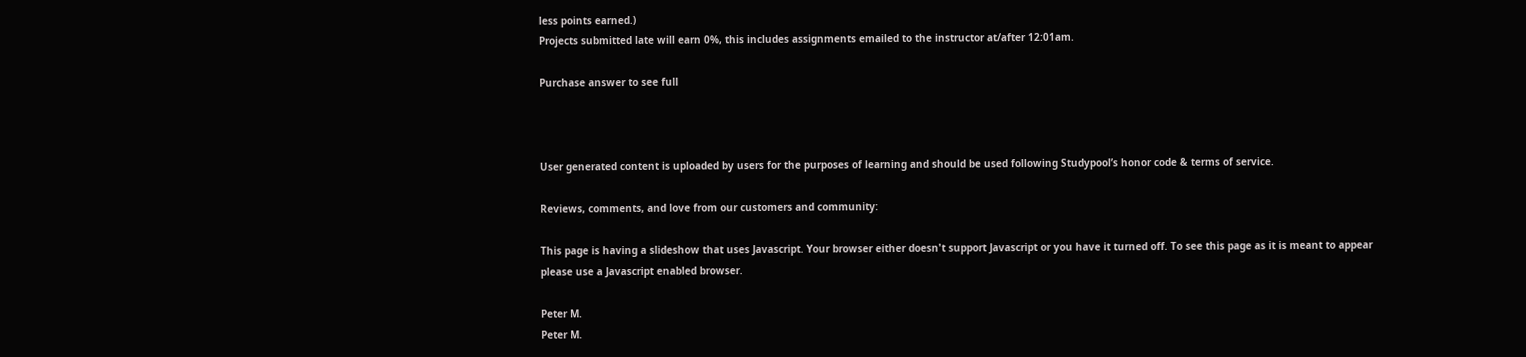less points earned.)
Projects submitted late will earn 0%, this includes assignments emailed to the instructor at/after 12:01am.

Purchase answer to see full



User generated content is uploaded by users for the purposes of learning and should be used following Studypool’s honor code & terms of service.

Reviews, comments, and love from our customers and community:

This page is having a slideshow that uses Javascript. Your browser either doesn't support Javascript or you have it turned off. To see this page as it is meant to appear please use a Javascript enabled browser.

Peter M.
Peter M.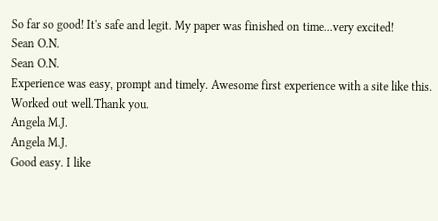So far so good! It's safe and legit. My paper was finished on time...very excited!
Sean O.N.
Sean O.N.
Experience was easy, prompt and timely. Awesome first experience with a site like this. Worked out well.Thank you.
Angela M.J.
Angela M.J.
Good easy. I like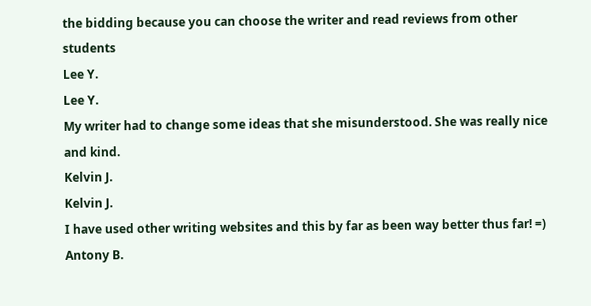the bidding because you can choose the writer and read reviews from other students
Lee Y.
Lee Y.
My writer had to change some ideas that she misunderstood. She was really nice and kind.
Kelvin J.
Kelvin J.
I have used other writing websites and this by far as been way better thus far! =)
Antony B.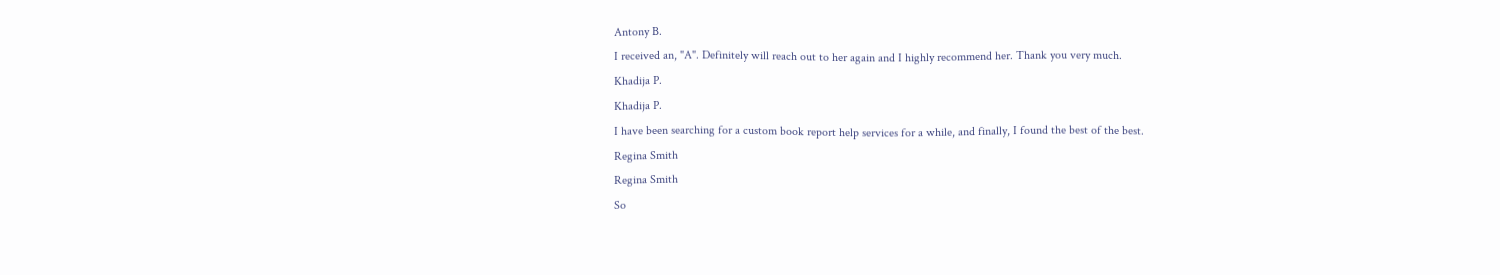Antony B.
I received an, "A". Definitely will reach out to her again and I highly recommend her. Thank you very much.
Khadija P.
Khadija P.
I have been searching for a custom book report help services for a while, and finally, I found the best of the best.
Regina Smith
Regina Smith
So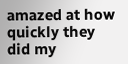amazed at how quickly they did my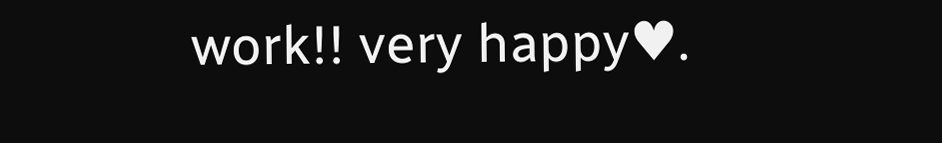work!! very happy♥.